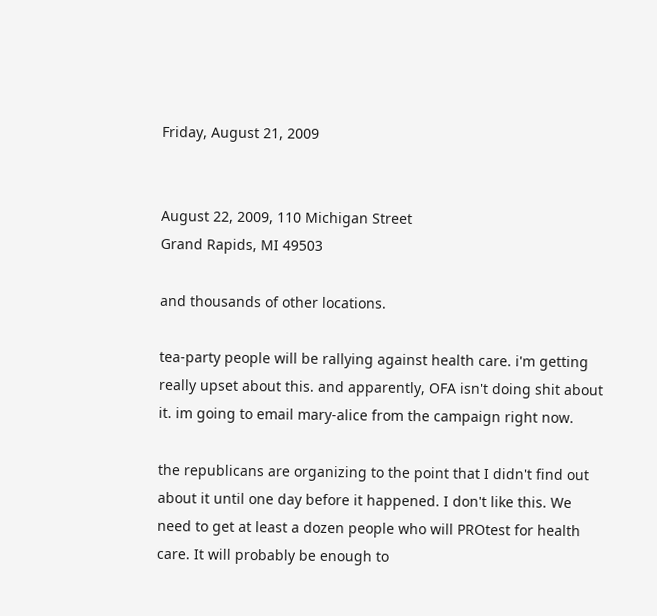Friday, August 21, 2009


August 22, 2009, 110 Michigan Street
Grand Rapids, MI 49503

and thousands of other locations.

tea-party people will be rallying against health care. i'm getting really upset about this. and apparently, OFA isn't doing shit about it. im going to email mary-alice from the campaign right now.

the republicans are organizing to the point that I didn't find out about it until one day before it happened. I don't like this. We need to get at least a dozen people who will PROtest for health care. It will probably be enough to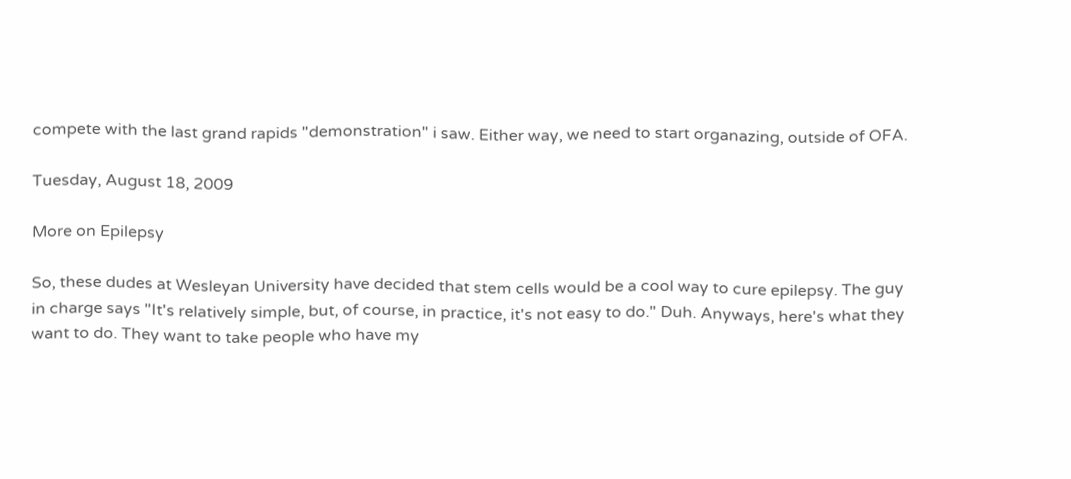compete with the last grand rapids "demonstration" i saw. Either way, we need to start organazing, outside of OFA.

Tuesday, August 18, 2009

More on Epilepsy

So, these dudes at Wesleyan University have decided that stem cells would be a cool way to cure epilepsy. The guy in charge says "It's relatively simple, but, of course, in practice, it's not easy to do." Duh. Anyways, here's what they want to do. They want to take people who have my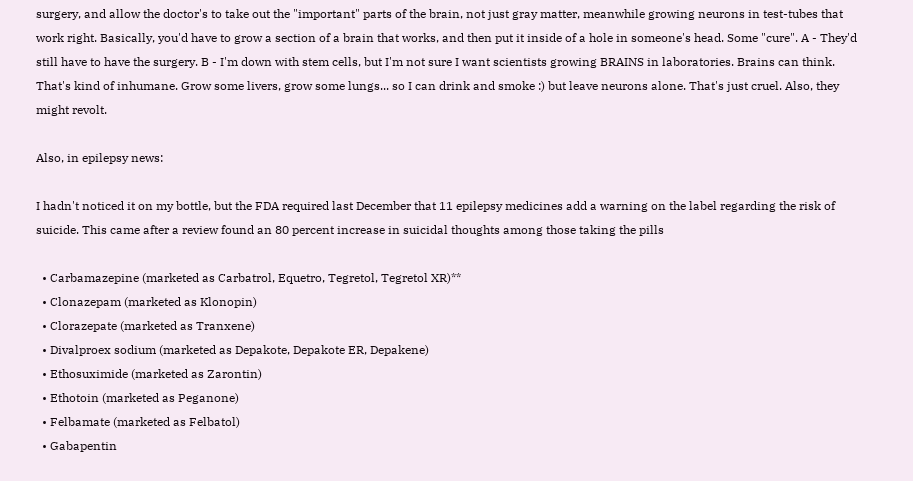surgery, and allow the doctor's to take out the "important" parts of the brain, not just gray matter, meanwhile growing neurons in test-tubes that work right. Basically, you'd have to grow a section of a brain that works, and then put it inside of a hole in someone's head. Some "cure". A - They'd still have to have the surgery. B - I'm down with stem cells, but I'm not sure I want scientists growing BRAINS in laboratories. Brains can think. That's kind of inhumane. Grow some livers, grow some lungs... so I can drink and smoke :) but leave neurons alone. That's just cruel. Also, they might revolt.

Also, in epilepsy news:

I hadn't noticed it on my bottle, but the FDA required last December that 11 epilepsy medicines add a warning on the label regarding the risk of suicide. This came after a review found an 80 percent increase in suicidal thoughts among those taking the pills

  • Carbamazepine (marketed as Carbatrol, Equetro, Tegretol, Tegretol XR)**
  • Clonazepam (marketed as Klonopin)
  • Clorazepate (marketed as Tranxene)
  • Divalproex sodium (marketed as Depakote, Depakote ER, Depakene)
  • Ethosuximide (marketed as Zarontin)
  • Ethotoin (marketed as Peganone)
  • Felbamate (marketed as Felbatol)
  • Gabapentin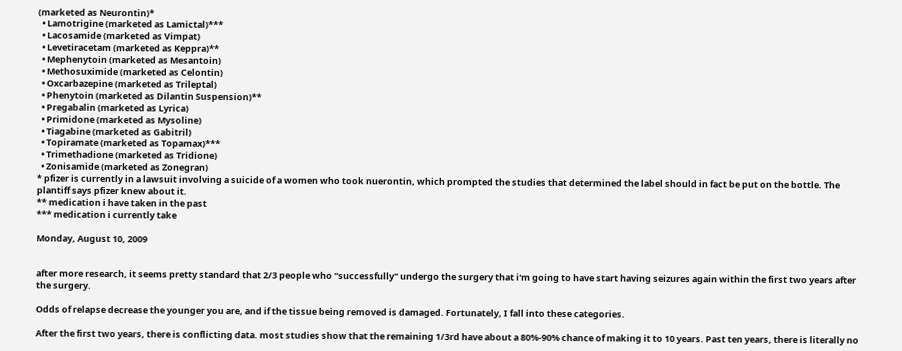(marketed as Neurontin)*
  • Lamotrigine (marketed as Lamictal)***
  • Lacosamide (marketed as Vimpat)
  • Levetiracetam (marketed as Keppra)**
  • Mephenytoin (marketed as Mesantoin)
  • Methosuximide (marketed as Celontin)
  • Oxcarbazepine (marketed as Trileptal)
  • Phenytoin (marketed as Dilantin Suspension)**
  • Pregabalin (marketed as Lyrica)
  • Primidone (marketed as Mysoline)
  • Tiagabine (marketed as Gabitril)
  • Topiramate (marketed as Topamax)***
  • Trimethadione (marketed as Tridione)
  • Zonisamide (marketed as Zonegran)
* pfizer is currently in a lawsuit involving a suicide of a women who took nuerontin, which prompted the studies that determined the label should in fact be put on the bottle. The plantiff says pfizer knew about it.
** medication i have taken in the past
*** medication i currently take

Monday, August 10, 2009


after more research, it seems pretty standard that 2/3 people who "successfully" undergo the surgery that i'm going to have start having seizures again within the first two years after the surgery.

Odds of relapse decrease the younger you are, and if the tissue being removed is damaged. Fortunately, I fall into these categories.

After the first two years, there is conflicting data. most studies show that the remaining 1/3rd have about a 80%-90% chance of making it to 10 years. Past ten years, there is literally no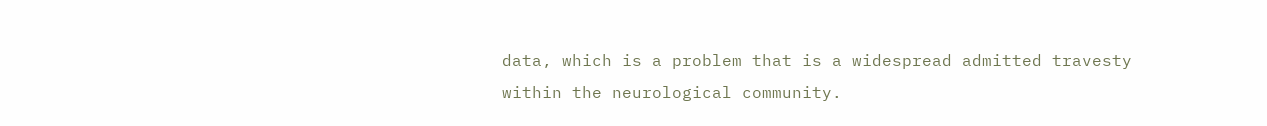data, which is a problem that is a widespread admitted travesty within the neurological community.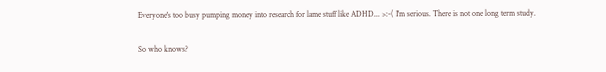Everyone's too busy pumping money into research for lame stuff like ADHD... >:-( I'm serious. There is not one long term study.

So who knows?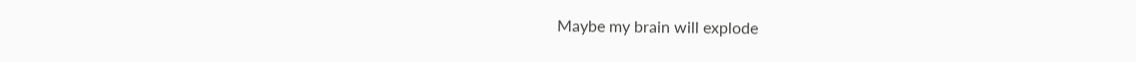Maybe my brain will explode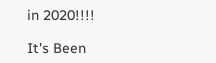in 2020!!!!

It's Been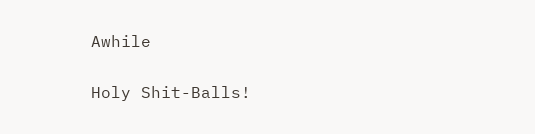Awhile

Holy Shit-Balls!